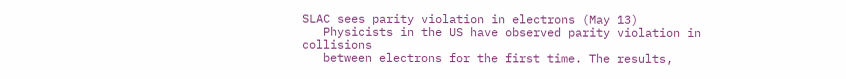SLAC sees parity violation in electrons (May 13)
   Physicists in the US have observed parity violation in collisions
   between electrons for the first time. The results,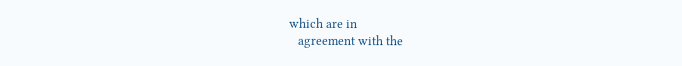which are in
   agreement with the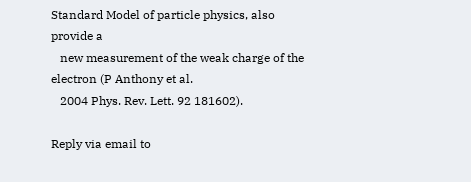Standard Model of particle physics, also provide a
   new measurement of the weak charge of the electron (P Anthony et al.
   2004 Phys. Rev. Lett. 92 181602).

Reply via email to